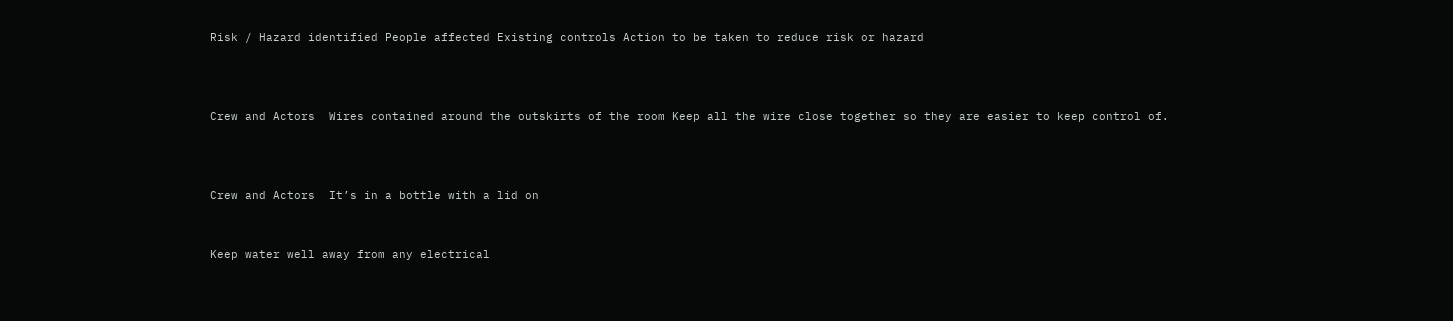Risk / Hazard identified People affected Existing controls Action to be taken to reduce risk or hazard



Crew and Actors  Wires contained around the outskirts of the room Keep all the wire close together so they are easier to keep control of.



Crew and Actors  It’s in a bottle with a lid on


Keep water well away from any electrical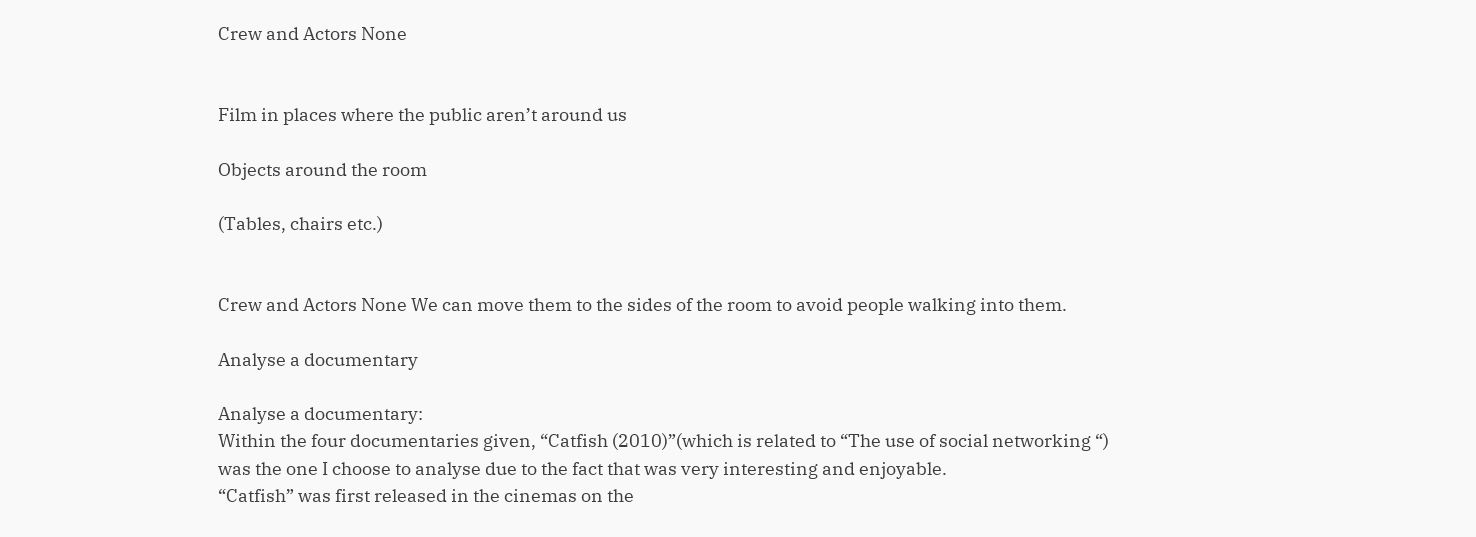Crew and Actors None


Film in places where the public aren’t around us

Objects around the room

(Tables, chairs etc.)


Crew and Actors None We can move them to the sides of the room to avoid people walking into them.

Analyse a documentary

Analyse a documentary:
Within the four documentaries given, “Catfish (2010)”(which is related to “The use of social networking “) was the one I choose to analyse due to the fact that was very interesting and enjoyable.
“Catfish” was first released in the cinemas on the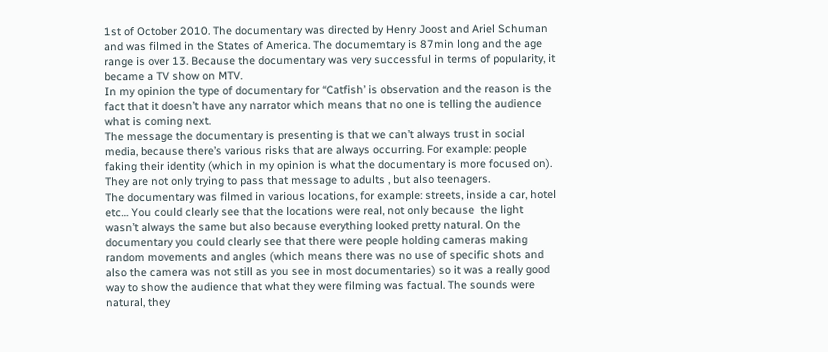1st of October 2010. The documentary was directed by Henry Joost and Ariel Schuman and was filmed in the States of America. The documemtary is 87min long and the age range is over 13. Because the documentary was very successful in terms of popularity, it became a TV show on MTV.
In my opinion the type of documentary for “Catfish’ is observation and the reason is the fact that it doesn’t have any narrator which means that no one is telling the audience what is coming next.
The message the documentary is presenting is that we can’t always trust in social media, because there’s various risks that are always occurring. For example: people faking their identity (which in my opinion is what the documentary is more focused on). They are not only trying to pass that message to adults , but also teenagers.
The documentary was filmed in various locations, for example: streets, inside a car, hotel etc… You could clearly see that the locations were real, not only because  the light  wasn’t always the same but also because everything looked pretty natural. On the documentary you could clearly see that there were people holding cameras making random movements and angles (which means there was no use of specific shots and also the camera was not still as you see in most documentaries) so it was a really good way to show the audience that what they were filming was factual. The sounds were natural, they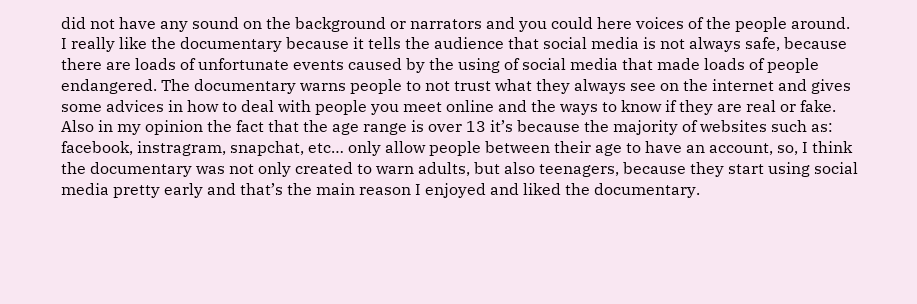did not have any sound on the background or narrators and you could here voices of the people around.
I really like the documentary because it tells the audience that social media is not always safe, because there are loads of unfortunate events caused by the using of social media that made loads of people endangered. The documentary warns people to not trust what they always see on the internet and gives some advices in how to deal with people you meet online and the ways to know if they are real or fake. Also in my opinion the fact that the age range is over 13 it’s because the majority of websites such as: facebook, instragram, snapchat, etc… only allow people between their age to have an account, so, I think the documentary was not only created to warn adults, but also teenagers, because they start using social media pretty early and that’s the main reason I enjoyed and liked the documentary.